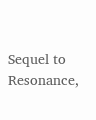Sequel to Resonance,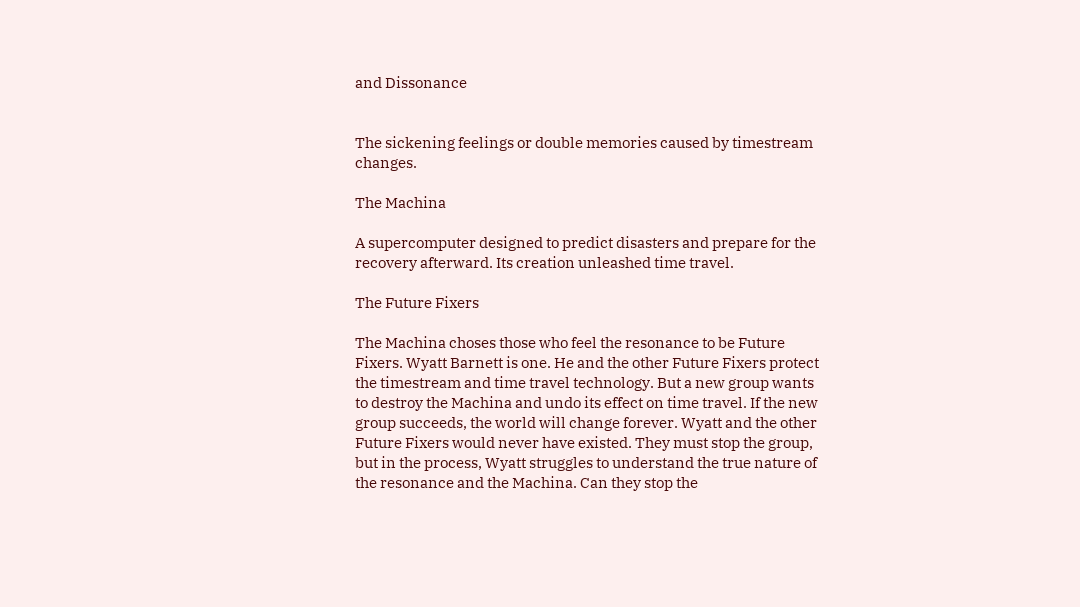and Dissonance


The sickening feelings or double memories caused by timestream changes.

The Machina

A supercomputer designed to predict disasters and prepare for the recovery afterward. Its creation unleashed time travel.

The Future Fixers

The Machina choses those who feel the resonance to be Future Fixers. Wyatt Barnett is one. He and the other Future Fixers protect the timestream and time travel technology. But a new group wants to destroy the Machina and undo its effect on time travel. If the new group succeeds, the world will change forever. Wyatt and the other Future Fixers would never have existed. They must stop the group, but in the process, Wyatt struggles to understand the true nature of the resonance and the Machina. Can they stop the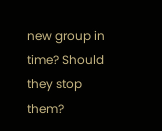new group in time? Should they stop them?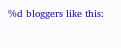%d bloggers like this: